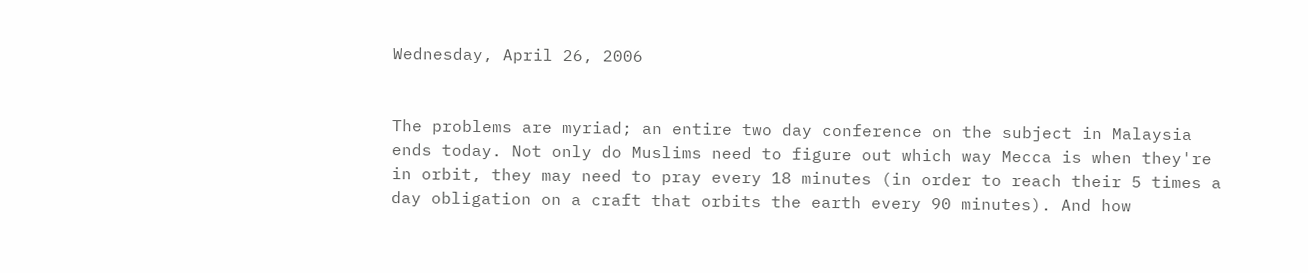Wednesday, April 26, 2006


The problems are myriad; an entire two day conference on the subject in Malaysia ends today. Not only do Muslims need to figure out which way Mecca is when they're in orbit, they may need to pray every 18 minutes (in order to reach their 5 times a day obligation on a craft that orbits the earth every 90 minutes). And how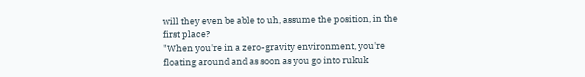will they even be able to uh, assume the position, in the first place?
"When you're in a zero-gravity environment, you're floating around and as soon as you go into rukuk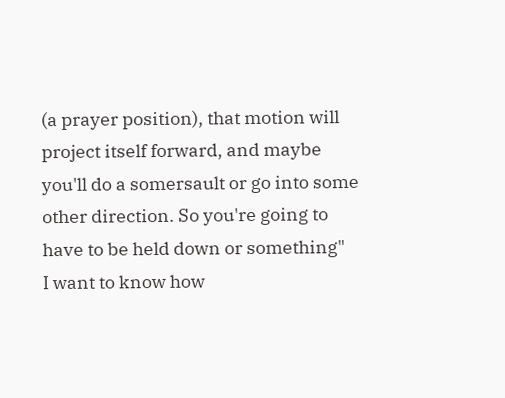(a prayer position), that motion will project itself forward, and maybe you'll do a somersault or go into some other direction. So you're going to have to be held down or something"
I want to know how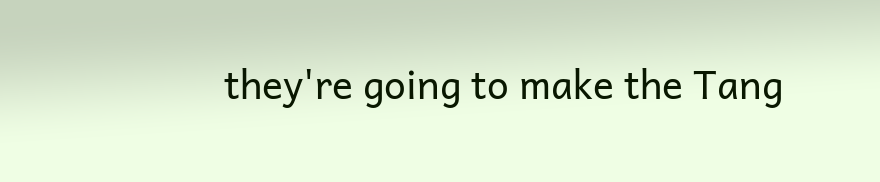they're going to make the Tang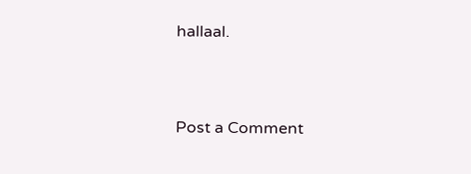hallaal.


Post a Comment